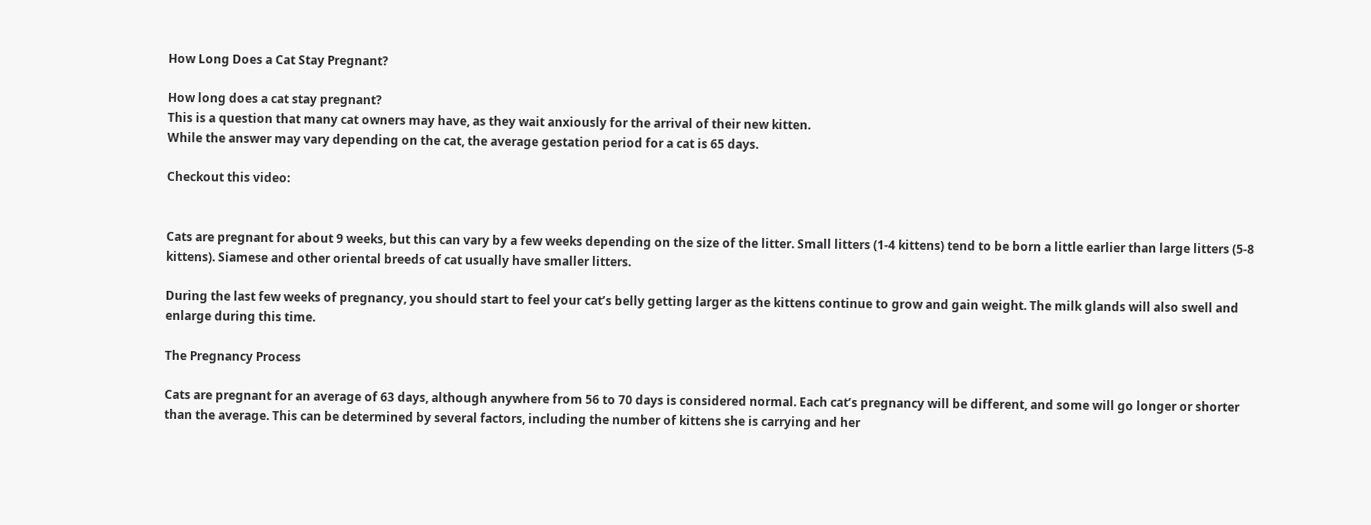How Long Does a Cat Stay Pregnant?

How long does a cat stay pregnant?
This is a question that many cat owners may have, as they wait anxiously for the arrival of their new kitten.
While the answer may vary depending on the cat, the average gestation period for a cat is 65 days.

Checkout this video:


Cats are pregnant for about 9 weeks, but this can vary by a few weeks depending on the size of the litter. Small litters (1-4 kittens) tend to be born a little earlier than large litters (5-8 kittens). Siamese and other oriental breeds of cat usually have smaller litters.

During the last few weeks of pregnancy, you should start to feel your cat’s belly getting larger as the kittens continue to grow and gain weight. The milk glands will also swell and enlarge during this time.

The Pregnancy Process

Cats are pregnant for an average of 63 days, although anywhere from 56 to 70 days is considered normal. Each cat’s pregnancy will be different, and some will go longer or shorter than the average. This can be determined by several factors, including the number of kittens she is carrying and her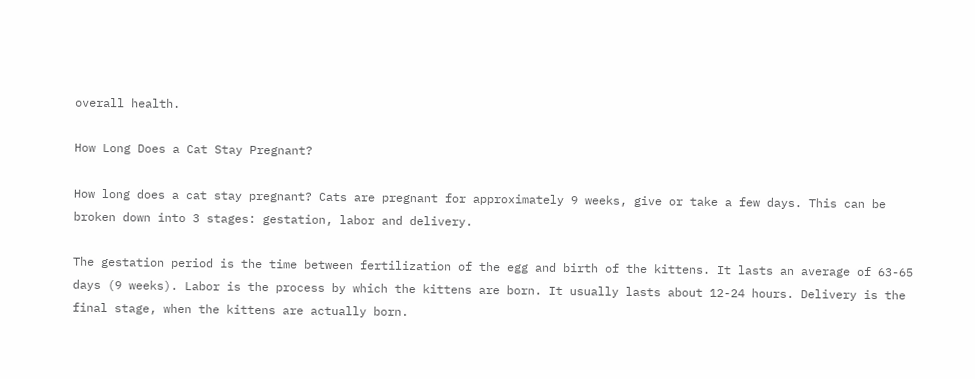overall health.

How Long Does a Cat Stay Pregnant?

How long does a cat stay pregnant? Cats are pregnant for approximately 9 weeks, give or take a few days. This can be broken down into 3 stages: gestation, labor and delivery.

The gestation period is the time between fertilization of the egg and birth of the kittens. It lasts an average of 63-65 days (9 weeks). Labor is the process by which the kittens are born. It usually lasts about 12-24 hours. Delivery is the final stage, when the kittens are actually born.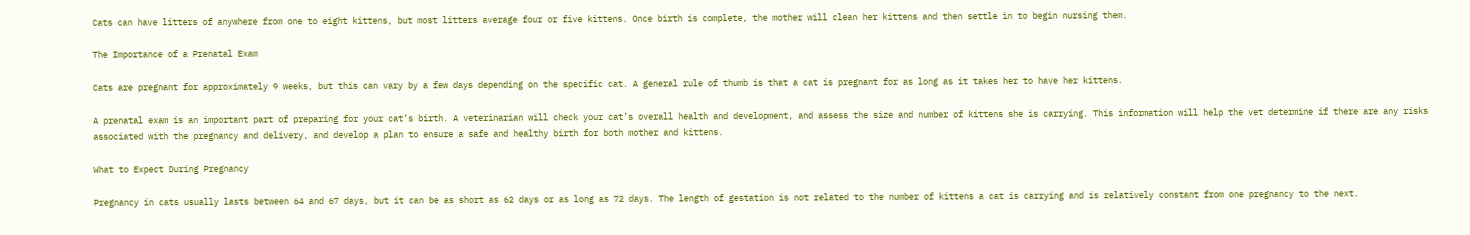Cats can have litters of anywhere from one to eight kittens, but most litters average four or five kittens. Once birth is complete, the mother will clean her kittens and then settle in to begin nursing them.

The Importance of a Prenatal Exam

Cats are pregnant for approximately 9 weeks, but this can vary by a few days depending on the specific cat. A general rule of thumb is that a cat is pregnant for as long as it takes her to have her kittens.

A prenatal exam is an important part of preparing for your cat’s birth. A veterinarian will check your cat’s overall health and development, and assess the size and number of kittens she is carrying. This information will help the vet determine if there are any risks associated with the pregnancy and delivery, and develop a plan to ensure a safe and healthy birth for both mother and kittens.

What to Expect During Pregnancy

Pregnancy in cats usually lasts between 64 and 67 days, but it can be as short as 62 days or as long as 72 days. The length of gestation is not related to the number of kittens a cat is carrying and is relatively constant from one pregnancy to the next.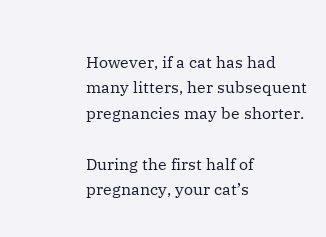However, if a cat has had many litters, her subsequent pregnancies may be shorter.

During the first half of pregnancy, your cat’s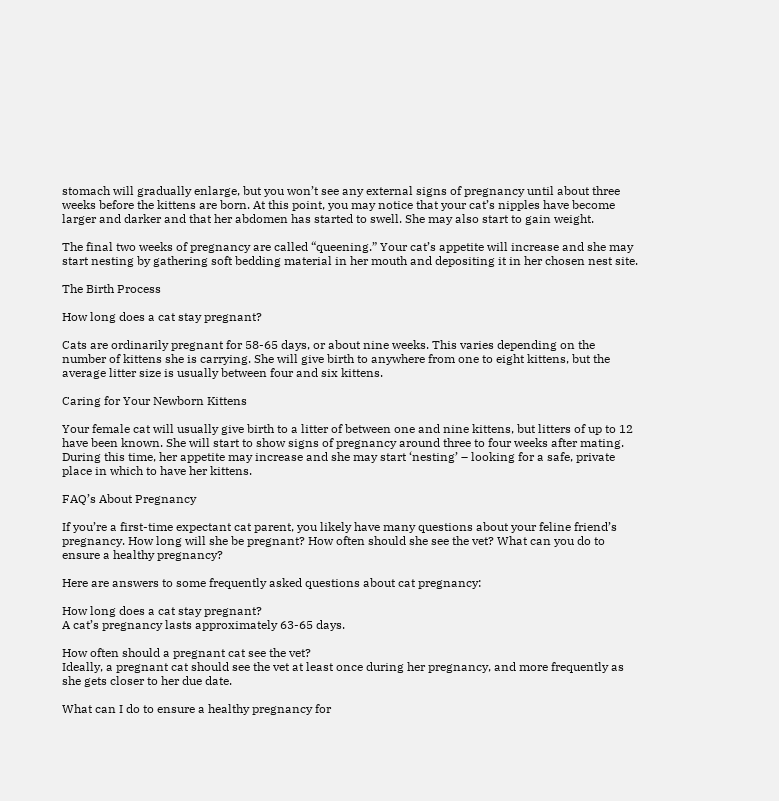stomach will gradually enlarge, but you won’t see any external signs of pregnancy until about three weeks before the kittens are born. At this point, you may notice that your cat’s nipples have become larger and darker and that her abdomen has started to swell. She may also start to gain weight.

The final two weeks of pregnancy are called “queening.” Your cat’s appetite will increase and she may start nesting by gathering soft bedding material in her mouth and depositing it in her chosen nest site.

The Birth Process

How long does a cat stay pregnant?

Cats are ordinarily pregnant for 58-65 days, or about nine weeks. This varies depending on the number of kittens she is carrying. She will give birth to anywhere from one to eight kittens, but the average litter size is usually between four and six kittens.

Caring for Your Newborn Kittens

Your female cat will usually give birth to a litter of between one and nine kittens, but litters of up to 12 have been known. She will start to show signs of pregnancy around three to four weeks after mating. During this time, her appetite may increase and she may start ‘nesting’ – looking for a safe, private place in which to have her kittens.

FAQ’s About Pregnancy

If you’re a first-time expectant cat parent, you likely have many questions about your feline friend’s pregnancy. How long will she be pregnant? How often should she see the vet? What can you do to ensure a healthy pregnancy?

Here are answers to some frequently asked questions about cat pregnancy:

How long does a cat stay pregnant?
A cat’s pregnancy lasts approximately 63-65 days.

How often should a pregnant cat see the vet?
Ideally, a pregnant cat should see the vet at least once during her pregnancy, and more frequently as she gets closer to her due date.

What can I do to ensure a healthy pregnancy for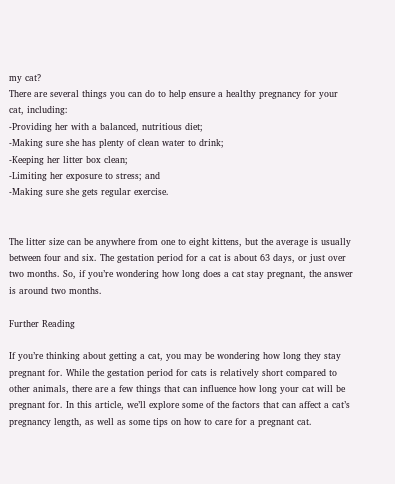my cat?
There are several things you can do to help ensure a healthy pregnancy for your cat, including:
-Providing her with a balanced, nutritious diet;
-Making sure she has plenty of clean water to drink;
-Keeping her litter box clean;
-Limiting her exposure to stress; and
-Making sure she gets regular exercise.


The litter size can be anywhere from one to eight kittens, but the average is usually between four and six. The gestation period for a cat is about 63 days, or just over two months. So, if you’re wondering how long does a cat stay pregnant, the answer is around two months.

Further Reading

If you’re thinking about getting a cat, you may be wondering how long they stay pregnant for. While the gestation period for cats is relatively short compared to other animals, there are a few things that can influence how long your cat will be pregnant for. In this article, we’ll explore some of the factors that can affect a cat’s pregnancy length, as well as some tips on how to care for a pregnant cat.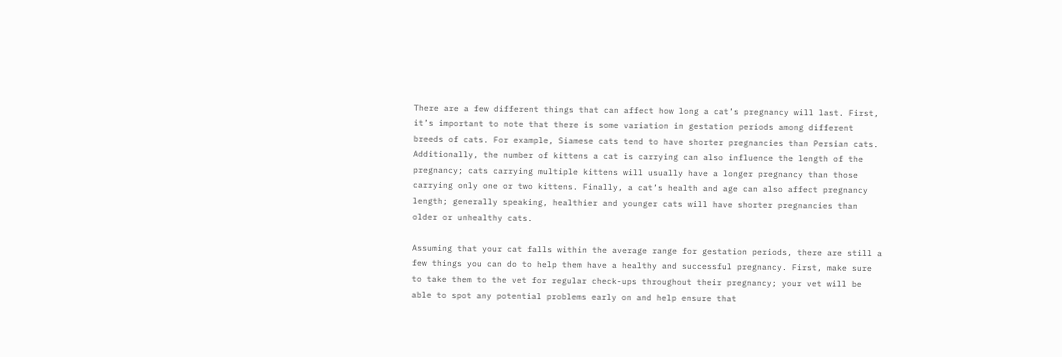There are a few different things that can affect how long a cat’s pregnancy will last. First, it’s important to note that there is some variation in gestation periods among different breeds of cats. For example, Siamese cats tend to have shorter pregnancies than Persian cats. Additionally, the number of kittens a cat is carrying can also influence the length of the pregnancy; cats carrying multiple kittens will usually have a longer pregnancy than those carrying only one or two kittens. Finally, a cat’s health and age can also affect pregnancy length; generally speaking, healthier and younger cats will have shorter pregnancies than older or unhealthy cats.

Assuming that your cat falls within the average range for gestation periods, there are still a few things you can do to help them have a healthy and successful pregnancy. First, make sure to take them to the vet for regular check-ups throughout their pregnancy; your vet will be able to spot any potential problems early on and help ensure that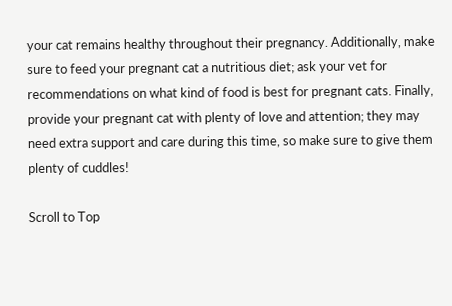your cat remains healthy throughout their pregnancy. Additionally, make sure to feed your pregnant cat a nutritious diet; ask your vet for recommendations on what kind of food is best for pregnant cats. Finally, provide your pregnant cat with plenty of love and attention; they may need extra support and care during this time, so make sure to give them plenty of cuddles!

Scroll to Top